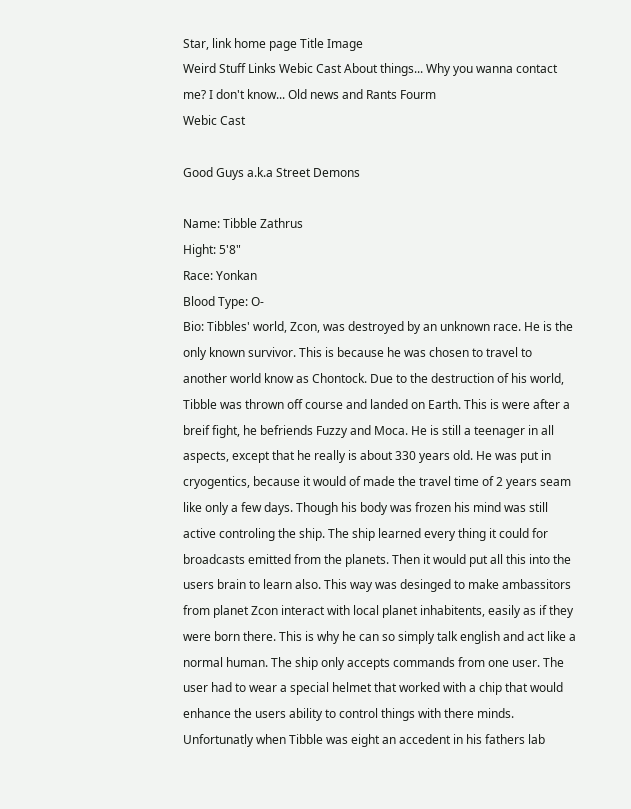Star, link home page Title Image
Weird Stuff Links Webic Cast About things... Why you wanna contact me? I don't know... Old news and Rants Fourm
Webic Cast

Good Guys a.k.a Street Demons

Name: Tibble Zathrus
Hight: 5'8"
Race: Yonkan
Blood Type: O-
Bio: Tibbles' world, Zcon, was destroyed by an unknown race. He is the only known survivor. This is because he was chosen to travel to another world know as Chontock. Due to the destruction of his world, Tibble was thrown off course and landed on Earth. This is were after a breif fight, he befriends Fuzzy and Moca. He is still a teenager in all aspects, except that he really is about 330 years old. He was put in cryogentics, because it would of made the travel time of 2 years seam like only a few days. Though his body was frozen his mind was still active controling the ship. The ship learned every thing it could for broadcasts emitted from the planets. Then it would put all this into the users brain to learn also. This way was desinged to make ambassitors from planet Zcon interact with local planet inhabitents, easily as if they were born there. This is why he can so simply talk english and act like a normal human. The ship only accepts commands from one user. The user had to wear a special helmet that worked with a chip that would enhance the users ability to control things with there minds. Unfortunatly when Tibble was eight an accedent in his fathers lab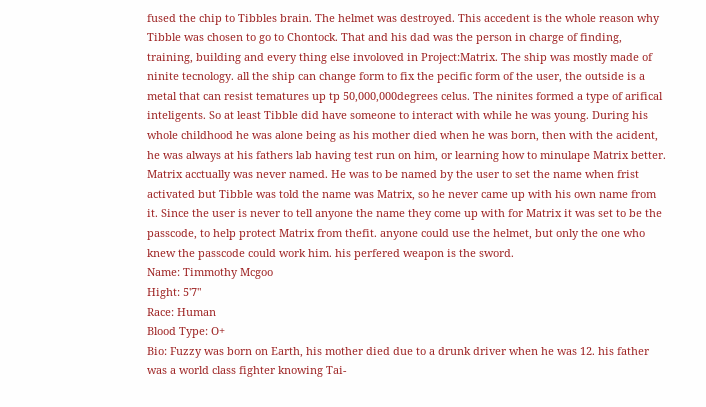fused the chip to Tibbles brain. The helmet was destroyed. This accedent is the whole reason why Tibble was chosen to go to Chontock. That and his dad was the person in charge of finding, training, building and every thing else involoved in Project:Matrix. The ship was mostly made of ninite tecnology. all the ship can change form to fix the pecific form of the user, the outside is a metal that can resist tematures up tp 50,000,000degrees celus. The ninites formed a type of arifical inteligents. So at least Tibble did have someone to interact with while he was young. During his whole childhood he was alone being as his mother died when he was born, then with the acident, he was always at his fathers lab having test run on him, or learning how to minulape Matrix better. Matrix acctually was never named. He was to be named by the user to set the name when frist activated but Tibble was told the name was Matrix, so he never came up with his own name from it. Since the user is never to tell anyone the name they come up with for Matrix it was set to be the passcode, to help protect Matrix from thefit. anyone could use the helmet, but only the one who knew the passcode could work him. his perfered weapon is the sword.
Name: Timmothy Mcgoo
Hight: 5'7"
Race: Human
Blood Type: O+
Bio: Fuzzy was born on Earth, his mother died due to a drunk driver when he was 12. his father was a world class fighter knowing Tai-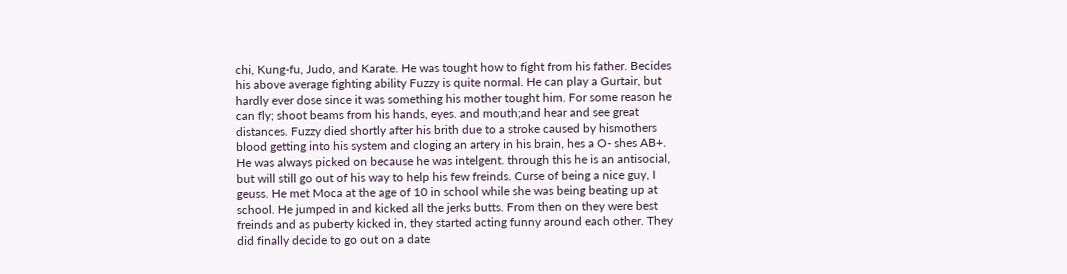chi, Kung-fu, Judo, and Karate. He was tought how to fight from his father. Becides his above average fighting ability Fuzzy is quite normal. He can play a Gurtair, but hardly ever dose since it was something his mother tought him. For some reason he can fly; shoot beams from his hands, eyes. and mouth;and hear and see great distances. Fuzzy died shortly after his brith due to a stroke caused by hismothers blood getting into his system and cloging an artery in his brain, hes a O- shes AB+. He was always picked on because he was intelgent. through this he is an antisocial, but will still go out of his way to help his few freinds. Curse of being a nice guy, I geuss. He met Moca at the age of 10 in school while she was being beating up at school. He jumped in and kicked all the jerks butts. From then on they were best freinds and as puberty kicked in, they started acting funny around each other. They did finally decide to go out on a date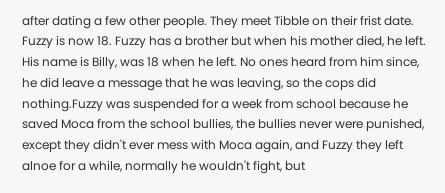after dating a few other people. They meet Tibble on their frist date. Fuzzy is now 18. Fuzzy has a brother but when his mother died, he left. His name is Billy, was 18 when he left. No ones heard from him since, he did leave a message that he was leaving, so the cops did nothing.Fuzzy was suspended for a week from school because he saved Moca from the school bullies, the bullies never were punished, except they didn't ever mess with Moca again, and Fuzzy they left alnoe for a while, normally he wouldn't fight, but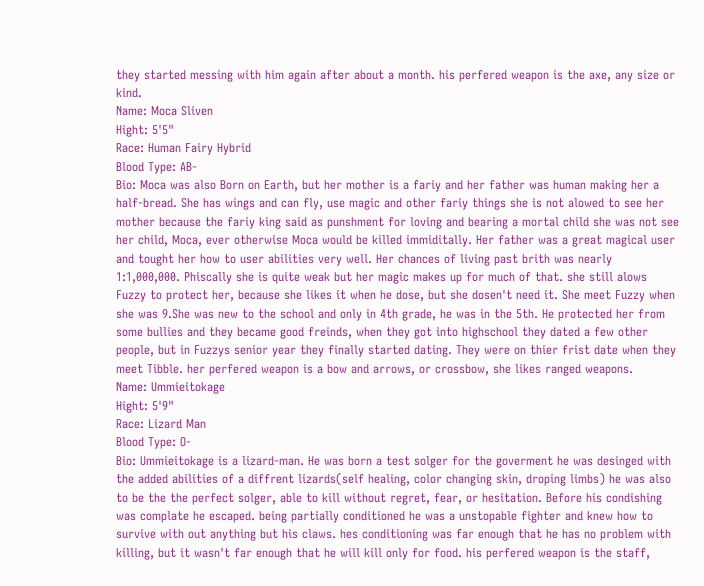they started messing with him again after about a month. his perfered weapon is the axe, any size or kind.
Name: Moca Sliven
Hight: 5'5"
Race: Human Fairy Hybrid
Blood Type: AB-
Bio: Moca was also Born on Earth, but her mother is a fariy and her father was human making her a half-bread. She has wings and can fly, use magic and other fariy things she is not alowed to see her mother because the fariy king said as punshment for loving and bearing a mortal child she was not see her child, Moca, ever otherwise Moca would be killed immiditally. Her father was a great magical user and tought her how to user abilities very well. Her chances of living past brith was nearly 1:1,000,000. Phiscally she is quite weak but her magic makes up for much of that. she still alows Fuzzy to protect her, because she likes it when he dose, but she dosen't need it. She meet Fuzzy when she was 9.She was new to the school and only in 4th grade, he was in the 5th. He protected her from some bullies and they became good freinds, when they got into highschool they dated a few other people, but in Fuzzys senior year they finally started dating. They were on thier frist date when they meet Tibble. her perfered weapon is a bow and arrows, or crossbow, she likes ranged weapons.
Name: Ummieitokage
Hight: 5'9"
Race: Lizard Man
Blood Type: O-
Bio: Ummieitokage is a lizard-man. He was born a test solger for the goverment he was desinged with the added abilities of a diffrent lizards(self healing, color changing skin, droping limbs) he was also to be the the perfect solger, able to kill without regret, fear, or hesitation. Before his condishing was complate he escaped. being partially conditioned he was a unstopable fighter and knew how to survive with out anything but his claws. hes conditioning was far enough that he has no problem with killing, but it wasn't far enough that he will kill only for food. his perfered weapon is the staff,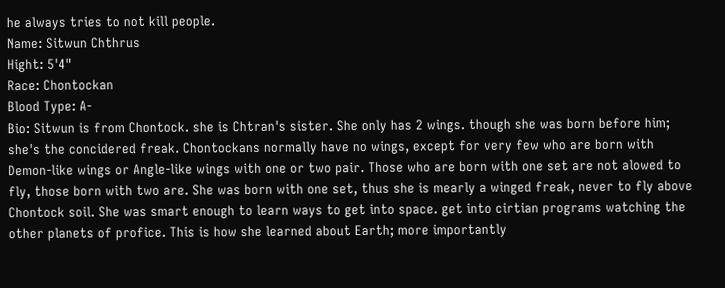he always tries to not kill people.
Name: Sitwun Chthrus
Hight: 5'4"
Race: Chontockan
Blood Type: A-
Bio: Sitwun is from Chontock. she is Chtran's sister. She only has 2 wings. though she was born before him; she's the concidered freak. Chontockans normally have no wings, except for very few who are born with Demon-like wings or Angle-like wings with one or two pair. Those who are born with one set are not alowed to fly, those born with two are. She was born with one set, thus she is mearly a winged freak, never to fly above Chontock soil. She was smart enough to learn ways to get into space. get into cirtian programs watching the other planets of profice. This is how she learned about Earth; more importantly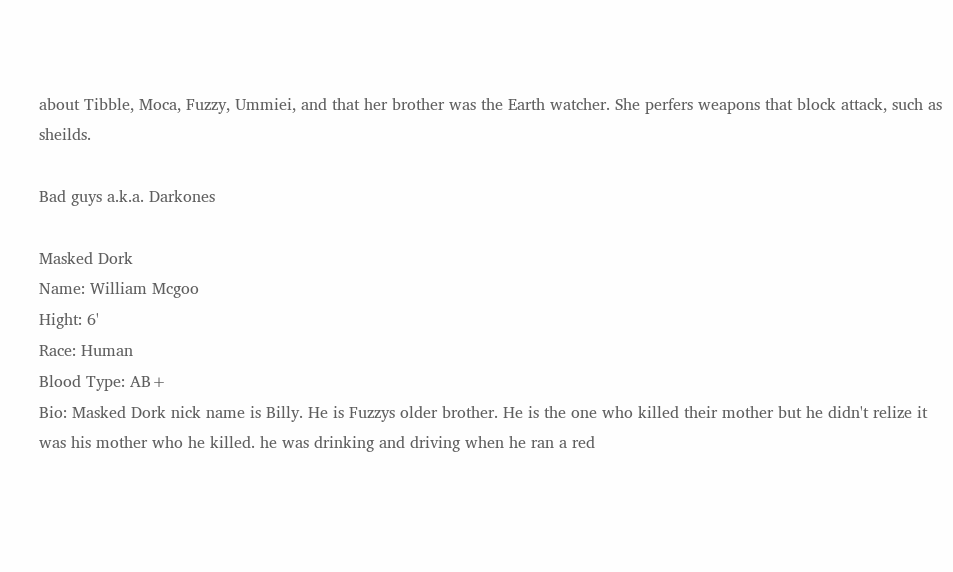about Tibble, Moca, Fuzzy, Ummiei, and that her brother was the Earth watcher. She perfers weapons that block attack, such as sheilds.

Bad guys a.k.a. Darkones

Masked Dork
Name: William Mcgoo
Hight: 6'
Race: Human
Blood Type: AB+
Bio: Masked Dork nick name is Billy. He is Fuzzys older brother. He is the one who killed their mother but he didn't relize it was his mother who he killed. he was drinking and driving when he ran a red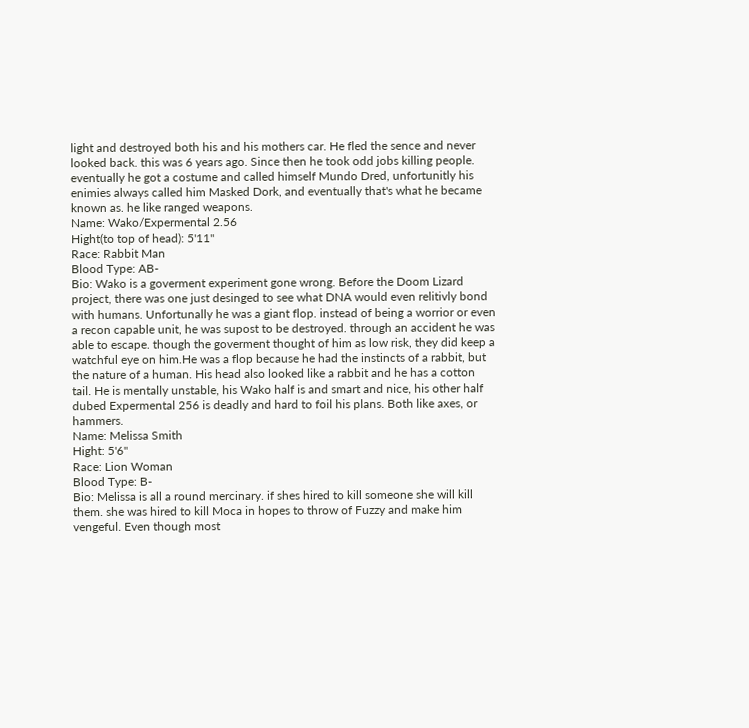light and destroyed both his and his mothers car. He fled the sence and never looked back. this was 6 years ago. Since then he took odd jobs killing people. eventually he got a costume and called himself Mundo Dred, unfortunitly his enimies always called him Masked Dork, and eventually that's what he became known as. he like ranged weapons.
Name: Wako/Expermental 2.56
Hight(to top of head): 5'11"
Race: Rabbit Man
Blood Type: AB-
Bio: Wako is a goverment experiment gone wrong. Before the Doom Lizard project, there was one just desinged to see what DNA would even relitivly bond with humans. Unfortunally he was a giant flop. instead of being a worrior or even a recon capable unit, he was supost to be destroyed. through an accident he was able to escape. though the goverment thought of him as low risk, they did keep a watchful eye on him.He was a flop because he had the instincts of a rabbit, but the nature of a human. His head also looked like a rabbit and he has a cotton tail. He is mentally unstable, his Wako half is and smart and nice, his other half dubed Expermental 256 is deadly and hard to foil his plans. Both like axes, or hammers.
Name: Melissa Smith
Hight: 5'6"
Race: Lion Woman
Blood Type: B-
Bio: Melissa is all a round mercinary. if shes hired to kill someone she will kill them. she was hired to kill Moca in hopes to throw of Fuzzy and make him vengeful. Even though most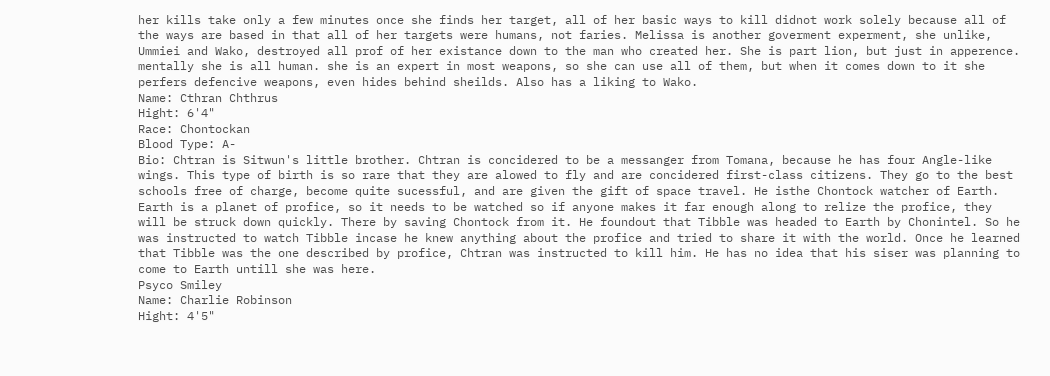her kills take only a few minutes once she finds her target, all of her basic ways to kill didnot work solely because all of the ways are based in that all of her targets were humans, not faries. Melissa is another goverment experment, she unlike, Ummiei and Wako, destroyed all prof of her existance down to the man who created her. She is part lion, but just in apperence. mentally she is all human. she is an expert in most weapons, so she can use all of them, but when it comes down to it she perfers defencive weapons, even hides behind sheilds. Also has a liking to Wako.
Name: Cthran Chthrus
Hight: 6'4"
Race: Chontockan
Blood Type: A-
Bio: Chtran is Sitwun's little brother. Chtran is concidered to be a messanger from Tomana, because he has four Angle-like wings. This type of birth is so rare that they are alowed to fly and are concidered first-class citizens. They go to the best schools free of charge, become quite sucessful, and are given the gift of space travel. He isthe Chontock watcher of Earth. Earth is a planet of profice, so it needs to be watched so if anyone makes it far enough along to relize the profice, they will be struck down quickly. There by saving Chontock from it. He foundout that Tibble was headed to Earth by Chonintel. So he was instructed to watch Tibble incase he knew anything about the profice and tried to share it with the world. Once he learned that Tibble was the one described by profice, Chtran was instructed to kill him. He has no idea that his siser was planning to come to Earth untill she was here.
Psyco Smiley
Name: Charlie Robinson
Hight: 4'5"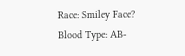Race: Smiley Face?
Blood Type: AB-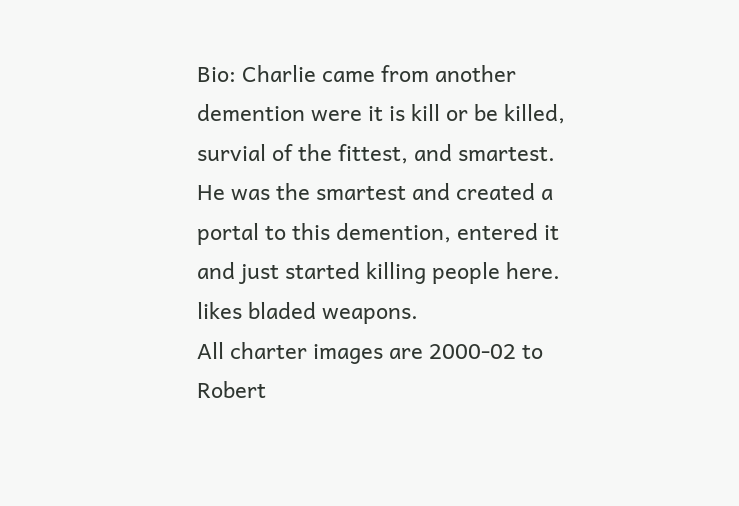Bio: Charlie came from another demention were it is kill or be killed, survial of the fittest, and smartest. He was the smartest and created a portal to this demention, entered it and just started killing people here. likes bladed weapons.
All charter images are 2000-02 to Robert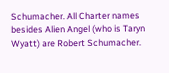Schumacher. All Charter names besides Alien Angel (who is Taryn Wyatt) are Robert Schumacher.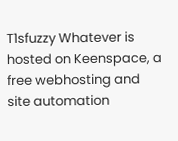T1sfuzzy Whatever is hosted on Keenspace, a free webhosting and site automation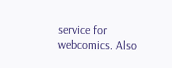service for webcomics. Also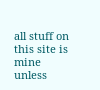all stuff on this site is mine unless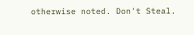otherwise noted. Don't Steal.